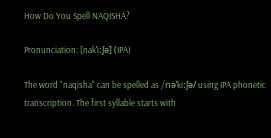How Do You Spell NAQISHA?

Pronunciation: [nakˈiːʃə] (IPA)

The word "naqisha" can be spelled as /nəˈkiːʃə/ using IPA phonetic transcription. The first syllable starts with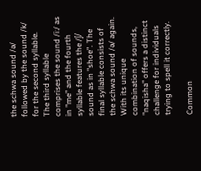the schwa sound /ə/ followed by the sound /k/ for the second syllable. The third syllable comprises the sound /iː/ as in "me" and the fourth syllable features the /ʃ/ sound as in "shoe". The final syllable consists of the schwa sound /ə/ again. With its unique combination of sounds, "naqisha" offers a distinct challenge for individuals trying to spell it correctly.

Common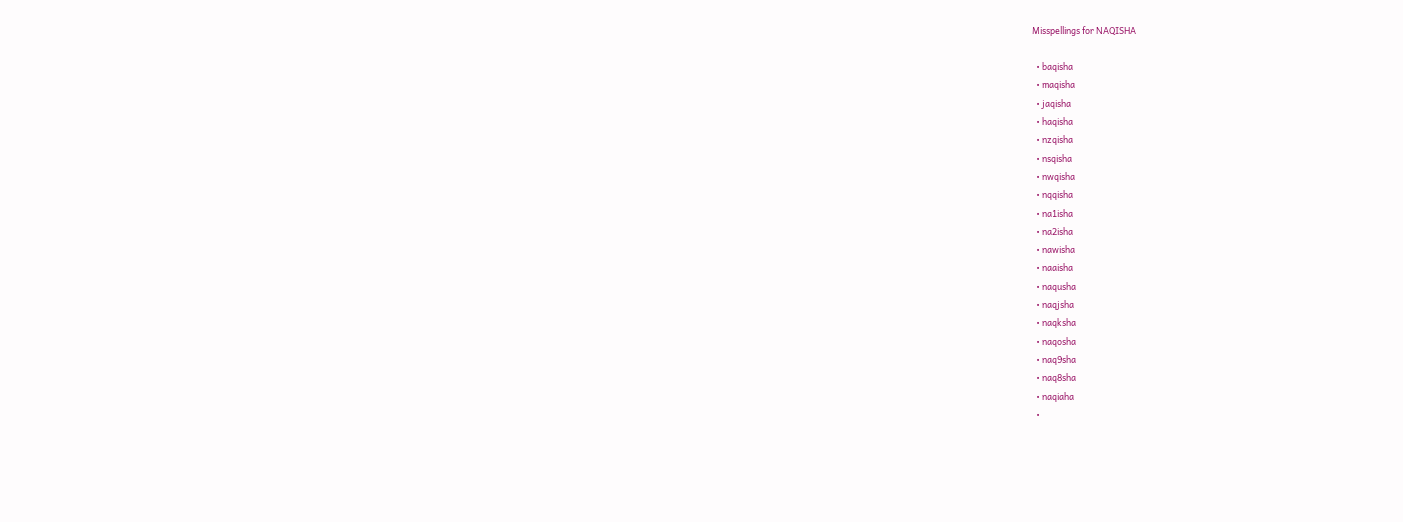Misspellings for NAQISHA

  • baqisha
  • maqisha
  • jaqisha
  • haqisha
  • nzqisha
  • nsqisha
  • nwqisha
  • nqqisha
  • na1isha
  • na2isha
  • nawisha
  • naaisha
  • naqusha
  • naqjsha
  • naqksha
  • naqosha
  • naq9sha
  • naq8sha
  • naqiaha
  •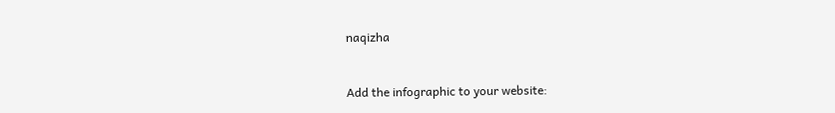naqizha


Add the infographic to your website: